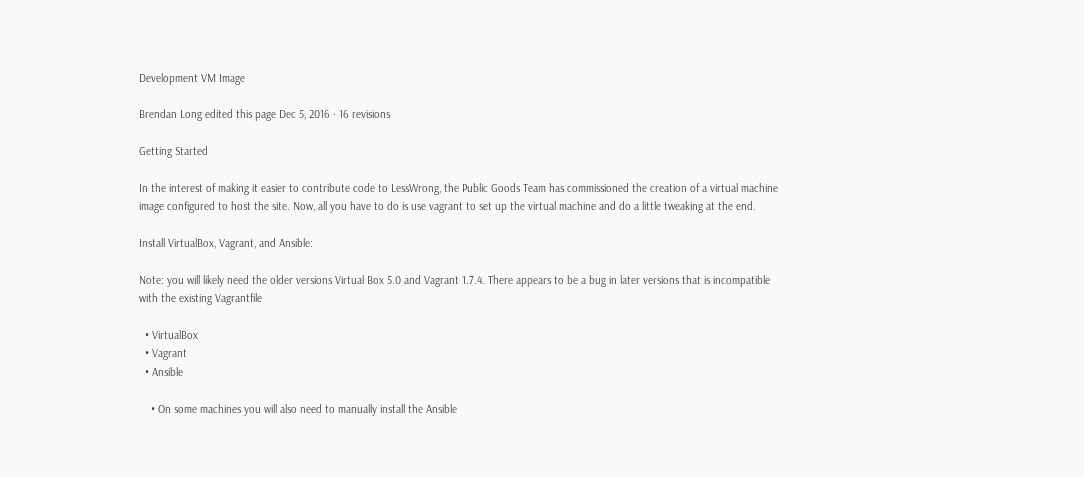Development VM Image

Brendan Long edited this page Dec 5, 2016 · 16 revisions

Getting Started

In the interest of making it easier to contribute code to LessWrong, the Public Goods Team has commissioned the creation of a virtual machine image configured to host the site. Now, all you have to do is use vagrant to set up the virtual machine and do a little tweaking at the end.

Install VirtualBox, Vagrant, and Ansible:

Note: you will likely need the older versions Virtual Box 5.0 and Vagrant 1.7.4. There appears to be a bug in later versions that is incompatible with the existing Vagrantfile

  • VirtualBox
  • Vagrant
  • Ansible

    • On some machines you will also need to manually install the Ansible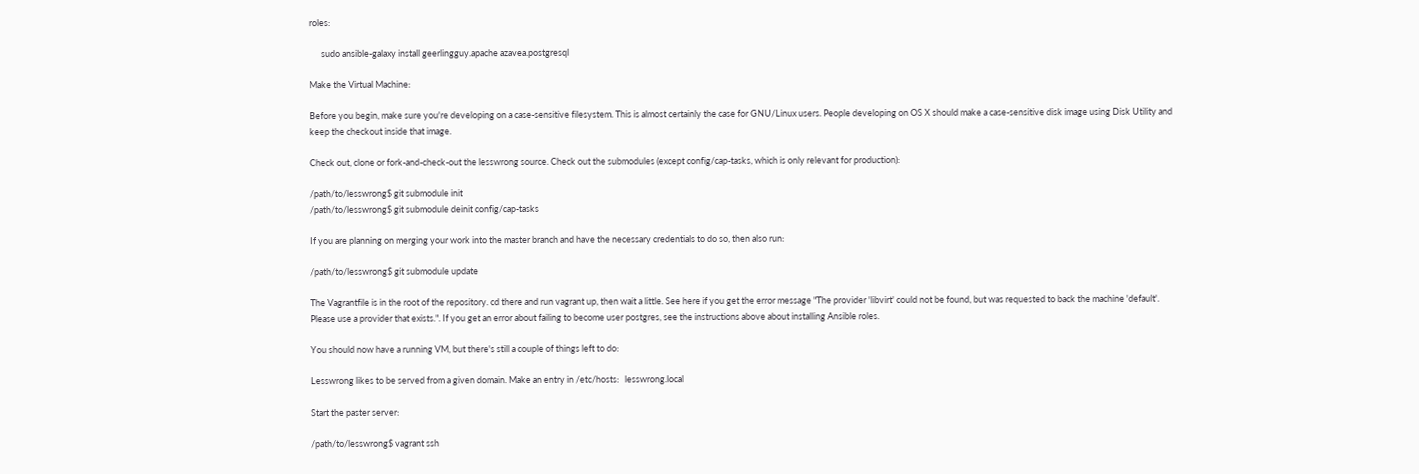roles:

      sudo ansible-galaxy install geerlingguy.apache azavea.postgresql

Make the Virtual Machine:

Before you begin, make sure you're developing on a case-sensitive filesystem. This is almost certainly the case for GNU/Linux users. People developing on OS X should make a case-sensitive disk image using Disk Utility and keep the checkout inside that image.

Check out, clone or fork-and-check-out the lesswrong source. Check out the submodules (except config/cap-tasks, which is only relevant for production):

/path/to/lesswrong$ git submodule init
/path/to/lesswrong$ git submodule deinit config/cap-tasks

If you are planning on merging your work into the master branch and have the necessary credentials to do so, then also run:

/path/to/lesswrong$ git submodule update

The Vagrantfile is in the root of the repository. cd there and run vagrant up, then wait a little. See here if you get the error message "The provider 'libvirt' could not be found, but was requested to back the machine 'default'. Please use a provider that exists.". If you get an error about failing to become user postgres, see the instructions above about installing Ansible roles.

You should now have a running VM, but there's still a couple of things left to do:

Lesswrong likes to be served from a given domain. Make an entry in /etc/hosts:   lesswrong.local

Start the paster server:

/path/to/lesswrong$ vagrant ssh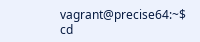vagrant@precise64:~$ cd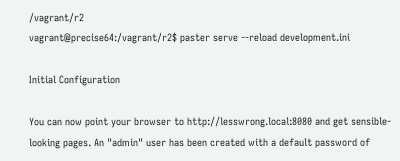/vagrant/r2
vagrant@precise64:/vagrant/r2$ paster serve --reload development.ini

Initial Configuration

You can now point your browser to http://lesswrong.local:8080 and get sensible-looking pages. An "admin" user has been created with a default password of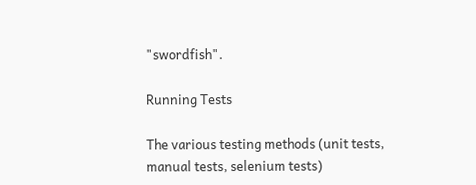"swordfish".

Running Tests

The various testing methods (unit tests, manual tests, selenium tests)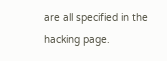are all specified in the hacking page.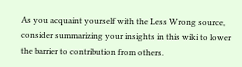As you acquaint yourself with the Less Wrong source, consider summarizing your insights in this wiki to lower the barrier to contribution from others.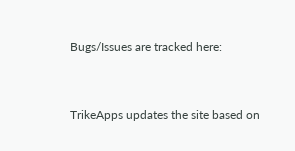Bugs/Issues are tracked here:


TrikeApps updates the site based on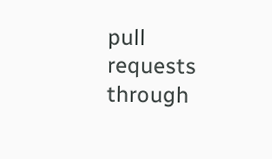pull requests through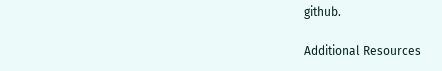github.

Additional Resources